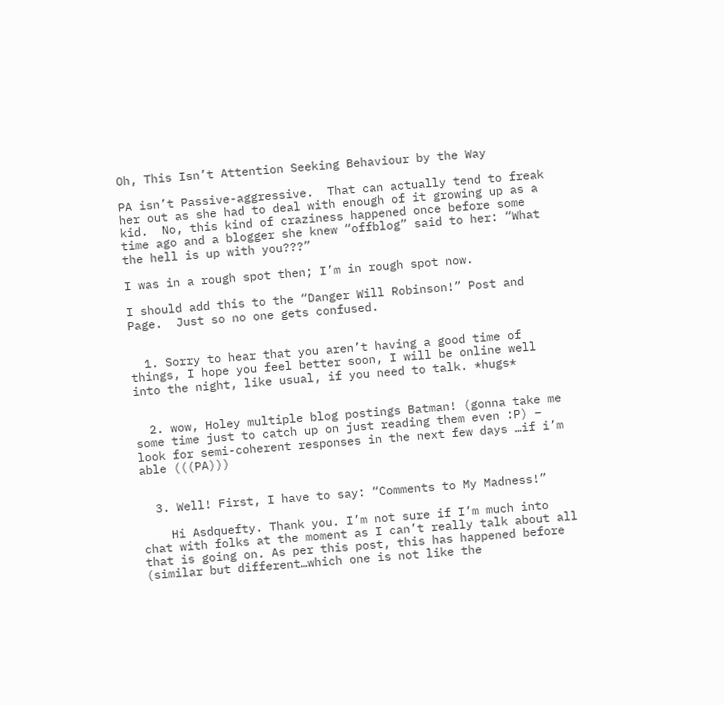Oh, This Isn’t Attention Seeking Behaviour by the Way

PA isn’t Passive-aggressive.  That can actually tend to freak her out as she had to deal with enough of it growing up as a kid.  No, this kind of craziness happened once before some time ago and a blogger she knew “offblog” said to her: “What the hell is up with you???”

I was in a rough spot then; I’m in rough spot now.

I should add this to the “Danger Will Robinson!” Post and Page.  Just so no one gets confused.


  1. Sorry to hear that you aren’t having a good time of things, I hope you feel better soon, I will be online well into the night, like usual, if you need to talk. *hugs*


  2. wow, Holey multiple blog postings Batman! (gonna take me some time just to catch up on just reading them even :P) – look for semi-coherent responses in the next few days …if i’m able (((PA)))


  3. Well! First, I have to say: “Comments to My Madness!”

    Hi Asdquefty. Thank you. I’m not sure if I’m much into chat with folks at the moment as I can’t really talk about all that is going on. As per this post, this has happened before (similar but different…which one is not like the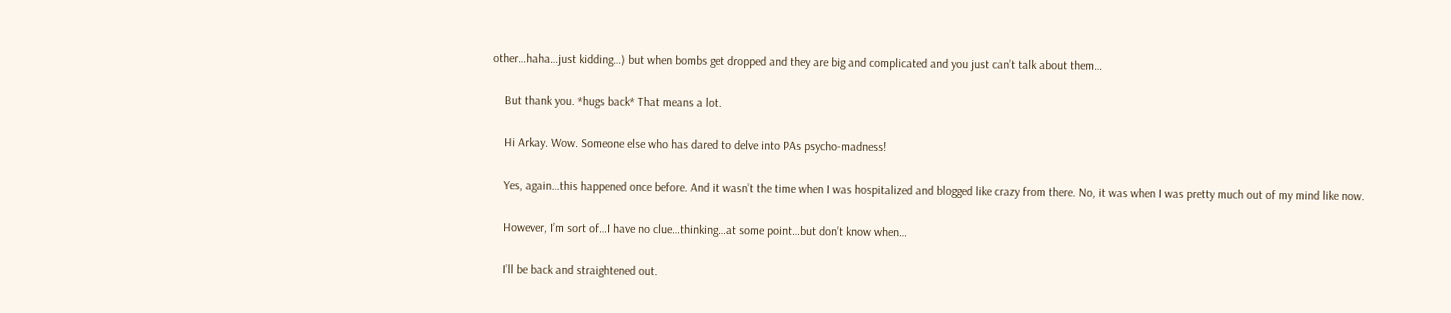other…haha…just kidding…) but when bombs get dropped and they are big and complicated and you just can’t talk about them…

    But thank you. *hugs back* That means a lot.

    Hi Arkay. Wow. Someone else who has dared to delve into PAs psycho-madness!

    Yes, again…this happened once before. And it wasn’t the time when I was hospitalized and blogged like crazy from there. No, it was when I was pretty much out of my mind like now.

    However, I’m sort of…I have no clue…thinking…at some point…but don’t know when…

    I’ll be back and straightened out.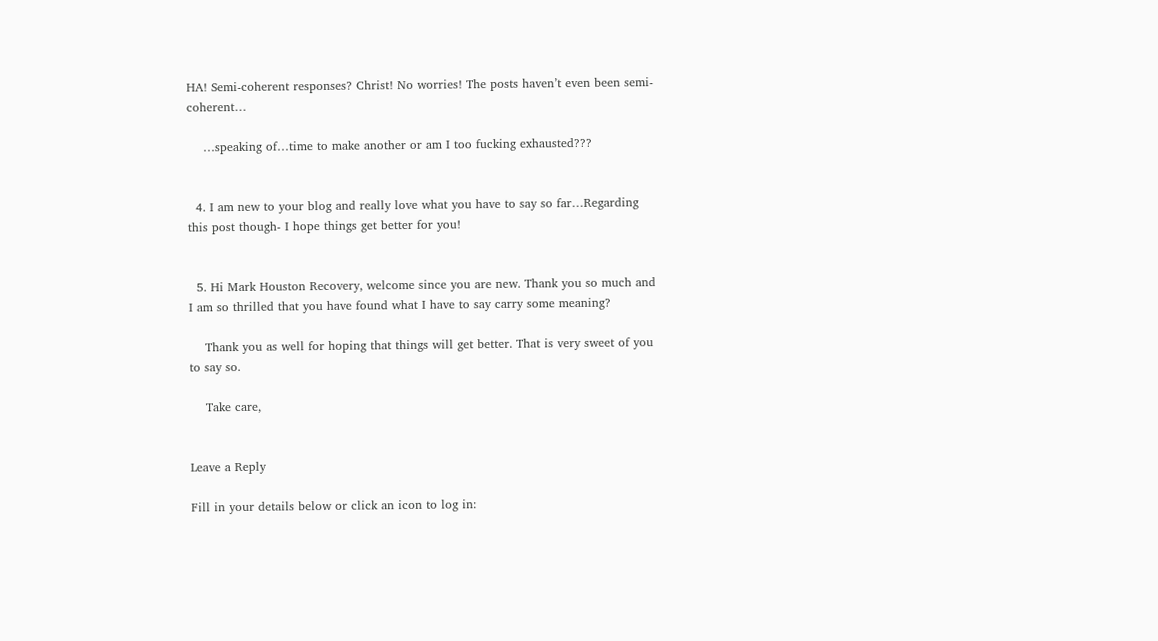HA! Semi-coherent responses? Christ! No worries! The posts haven’t even been semi-coherent…

    …speaking of…time to make another or am I too fucking exhausted???


  4. I am new to your blog and really love what you have to say so far…Regarding this post though- I hope things get better for you!


  5. Hi Mark Houston Recovery, welcome since you are new. Thank you so much and I am so thrilled that you have found what I have to say carry some meaning?

    Thank you as well for hoping that things will get better. That is very sweet of you to say so.

    Take care,


Leave a Reply

Fill in your details below or click an icon to log in: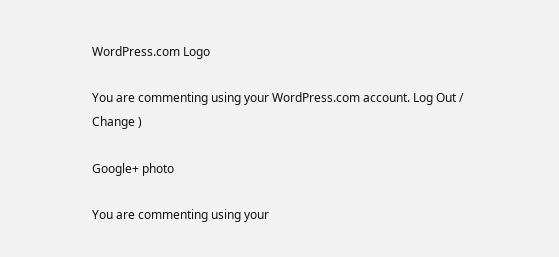WordPress.com Logo

You are commenting using your WordPress.com account. Log Out /  Change )

Google+ photo

You are commenting using your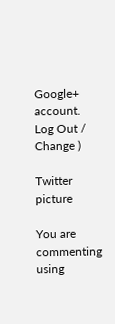Google+ account. Log Out /  Change )

Twitter picture

You are commenting using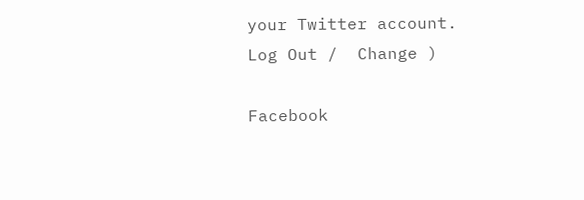your Twitter account. Log Out /  Change )

Facebook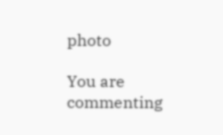photo

You are commenting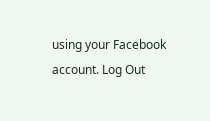using your Facebook account. Log Out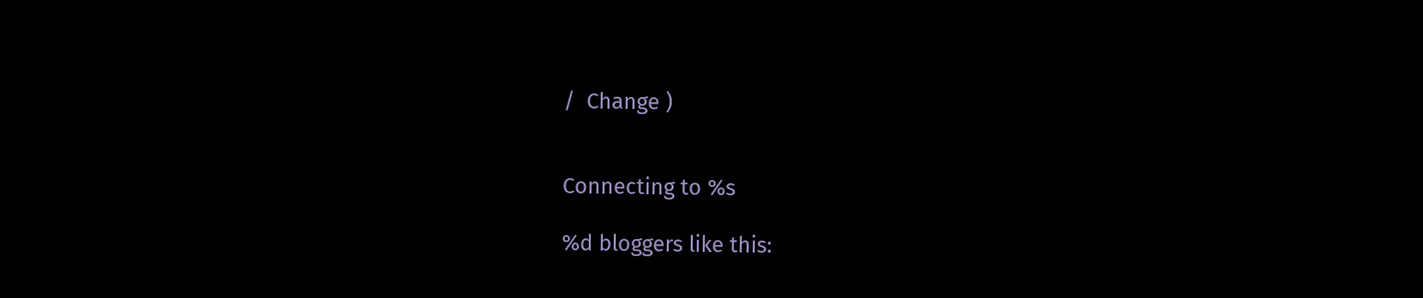/  Change )


Connecting to %s

%d bloggers like this: